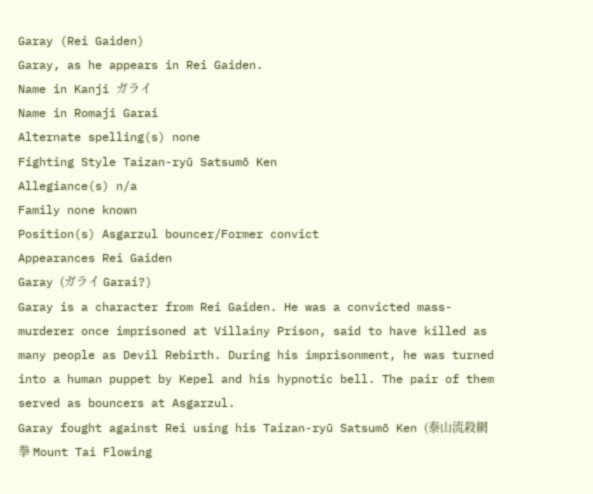Garay (Rei Gaiden)
Garay, as he appears in Rei Gaiden.
Name in Kanji ガライ
Name in Romaji Garai
Alternate spelling(s) none
Fighting Style Taizan-ryū Satsumō Ken
Allegiance(s) n/a
Family none known
Position(s) Asgarzul bouncer/Former convict
Appearances Rei Gaiden
Garay (ガライ Garai?)
Garay is a character from Rei Gaiden. He was a convicted mass-murderer once imprisoned at Villainy Prison, said to have killed as many people as Devil Rebirth. During his imprisonment, he was turned into a human puppet by Kepel and his hypnotic bell. The pair of them served as bouncers at Asgarzul.
Garay fought against Rei using his Taizan-ryū Satsumō Ken (泰山流殺網拳 Mount Tai Flowing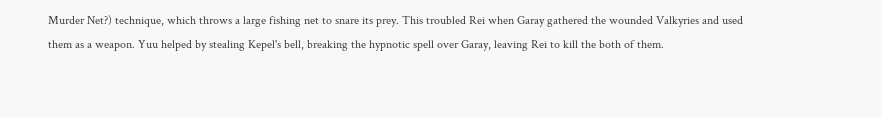Murder Net?) technique, which throws a large fishing net to snare its prey. This troubled Rei when Garay gathered the wounded Valkyries and used them as a weapon. Yuu helped by stealing Kepel's bell, breaking the hypnotic spell over Garay, leaving Rei to kill the both of them.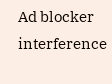Ad blocker interference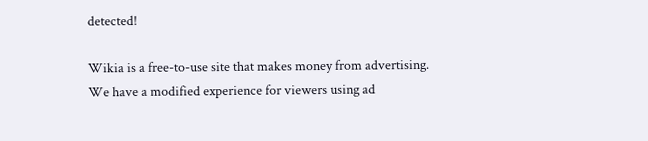detected!

Wikia is a free-to-use site that makes money from advertising. We have a modified experience for viewers using ad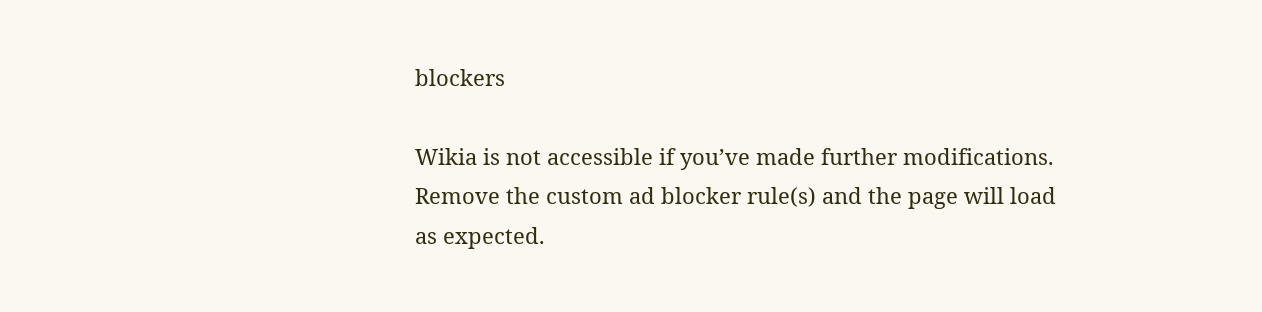blockers

Wikia is not accessible if you’ve made further modifications. Remove the custom ad blocker rule(s) and the page will load as expected.